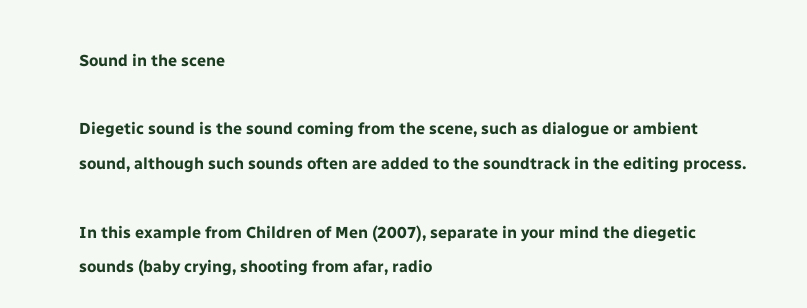Sound in the scene

Diegetic sound is the sound coming from the scene, such as dialogue or ambient sound, although such sounds often are added to the soundtrack in the editing process.

In this example from Children of Men (2007), separate in your mind the diegetic sounds (baby crying, shooting from afar, radio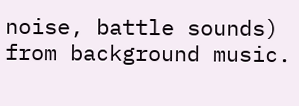noise, battle sounds) from background music.